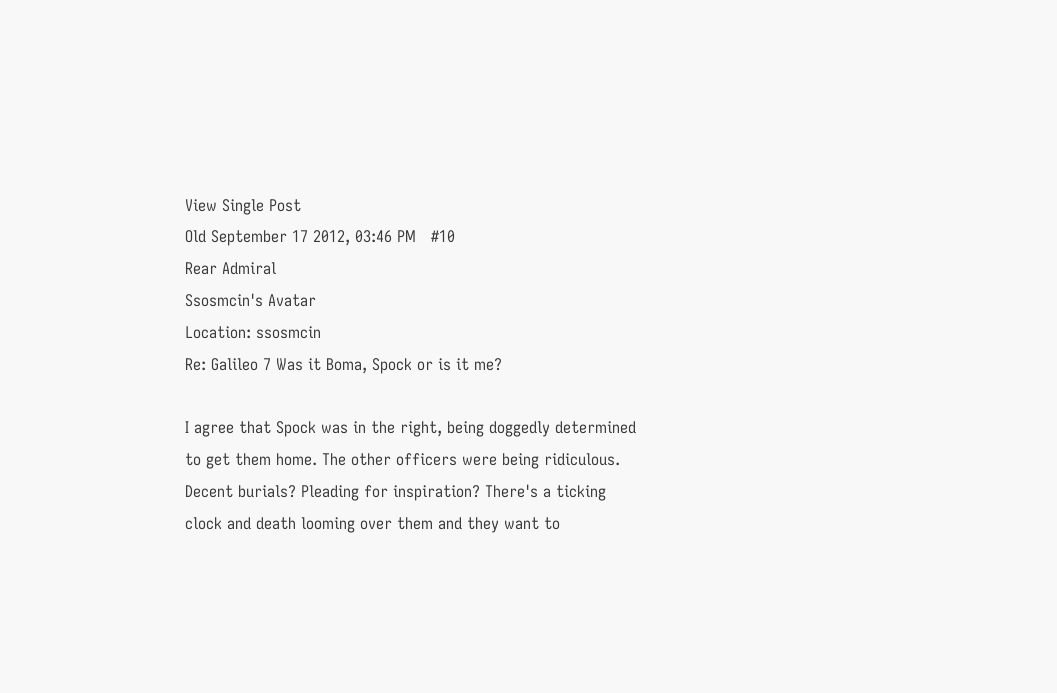View Single Post
Old September 17 2012, 03:46 PM   #10
Rear Admiral
Ssosmcin's Avatar
Location: ssosmcin
Re: Galileo 7 Was it Boma, Spock or is it me?

I agree that Spock was in the right, being doggedly determined to get them home. The other officers were being ridiculous. Decent burials? Pleading for inspiration? There's a ticking clock and death looming over them and they want to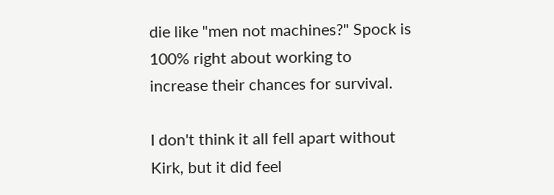die like "men not machines?" Spock is 100% right about working to increase their chances for survival.

I don't think it all fell apart without Kirk, but it did feel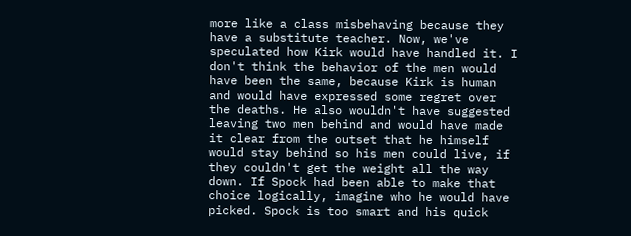more like a class misbehaving because they have a substitute teacher. Now, we've speculated how Kirk would have handled it. I don't think the behavior of the men would have been the same, because Kirk is human and would have expressed some regret over the deaths. He also wouldn't have suggested leaving two men behind and would have made it clear from the outset that he himself would stay behind so his men could live, if they couldn't get the weight all the way down. If Spock had been able to make that choice logically, imagine who he would have picked. Spock is too smart and his quick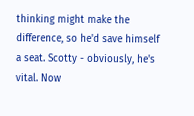thinking might make the difference, so he'd save himself a seat. Scotty - obviously, he's vital. Now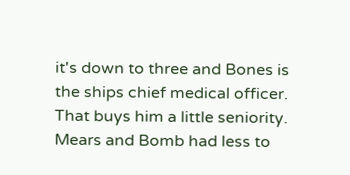it's down to three and Bones is the ships chief medical officer. That buys him a little seniority. Mears and Bomb had less to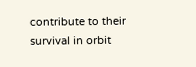contribute to their survival in orbit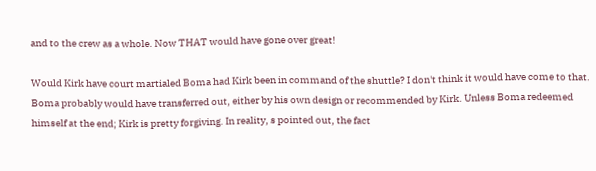and to the crew as a whole. Now THAT would have gone over great!

Would Kirk have court martialed Boma had Kirk been in command of the shuttle? I don't think it would have come to that. Boma probably would have transferred out, either by his own design or recommended by Kirk. Unless Boma redeemed himself at the end; Kirk is pretty forgiving. In reality, s pointed out, the fact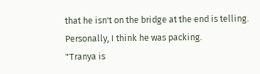that he isn't on the bridge at the end is telling. Personally, I think he was packing.
"Tranya is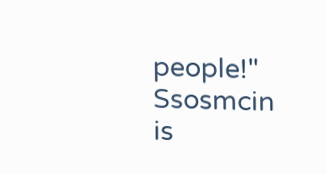people!"
Ssosmcin is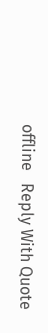offline   Reply With Quote